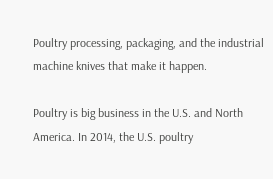Poultry processing, packaging, and the industrial machine knives that make it happen.

Poultry is big business in the U.S. and North America. In 2014, the U.S. poultry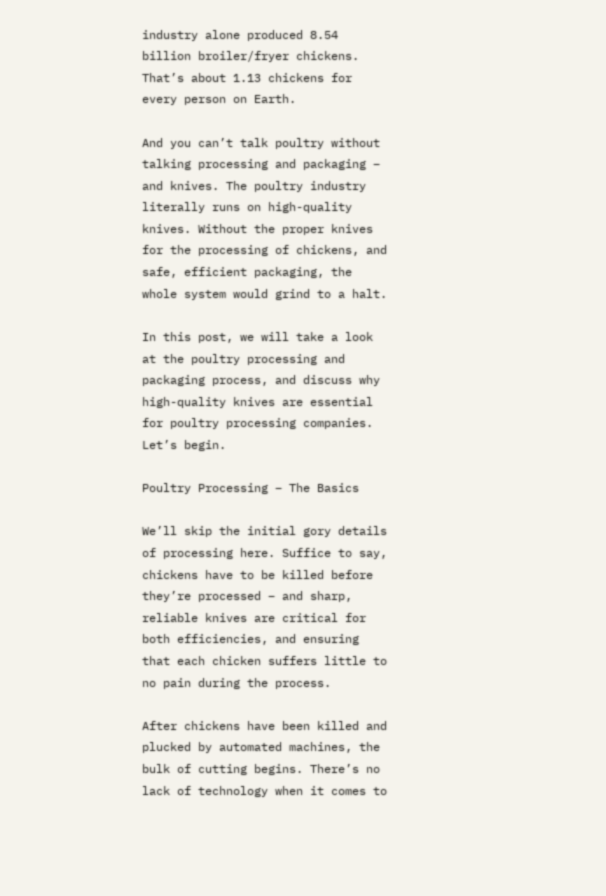industry alone produced 8.54 billion broiler/fryer chickens. That’s about 1.13 chickens for every person on Earth.

And you can’t talk poultry without talking processing and packaging – and knives. The poultry industry literally runs on high-quality knives. Without the proper knives for the processing of chickens, and safe, efficient packaging, the whole system would grind to a halt.

In this post, we will take a look at the poultry processing and packaging process, and discuss why high-quality knives are essential for poultry processing companies. Let’s begin.

Poultry Processing – The Basics

We’ll skip the initial gory details of processing here. Suffice to say, chickens have to be killed before they’re processed – and sharp, reliable knives are critical for both efficiencies, and ensuring that each chicken suffers little to no pain during the process.

After chickens have been killed and plucked by automated machines, the bulk of cutting begins. There’s no lack of technology when it comes to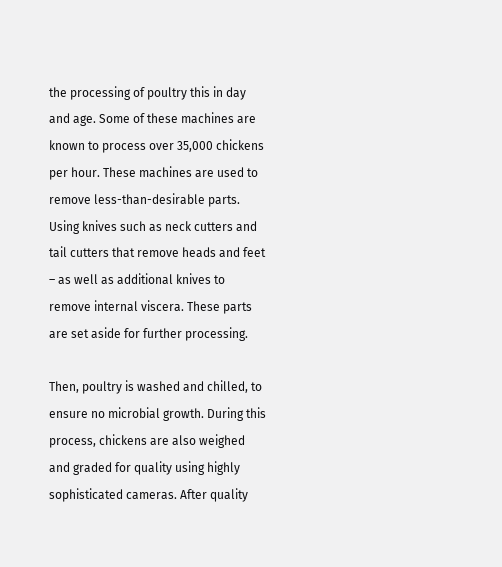the processing of poultry this in day and age. Some of these machines are known to process over 35,000 chickens per hour. These machines are used to remove less-than-desirable parts. Using knives such as neck cutters and tail cutters that remove heads and feet – as well as additional knives to remove internal viscera. These parts are set aside for further processing.

Then, poultry is washed and chilled, to ensure no microbial growth. During this process, chickens are also weighed and graded for quality using highly sophisticated cameras. After quality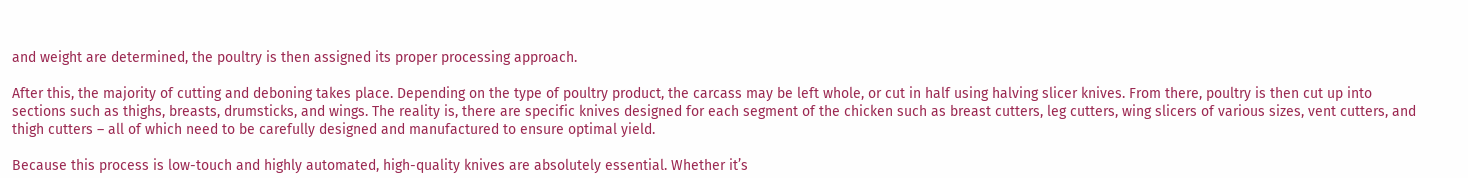and weight are determined, the poultry is then assigned its proper processing approach.

After this, the majority of cutting and deboning takes place. Depending on the type of poultry product, the carcass may be left whole, or cut in half using halving slicer knives. From there, poultry is then cut up into sections such as thighs, breasts, drumsticks, and wings. The reality is, there are specific knives designed for each segment of the chicken such as breast cutters, leg cutters, wing slicers of various sizes, vent cutters, and thigh cutters – all of which need to be carefully designed and manufactured to ensure optimal yield.

Because this process is low-touch and highly automated, high-quality knives are absolutely essential. Whether it’s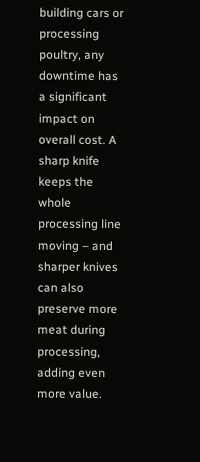building cars or processing poultry, any downtime has a significant impact on overall cost. A sharp knife keeps the whole processing line moving – and sharper knives can also preserve more meat during processing, adding even more value.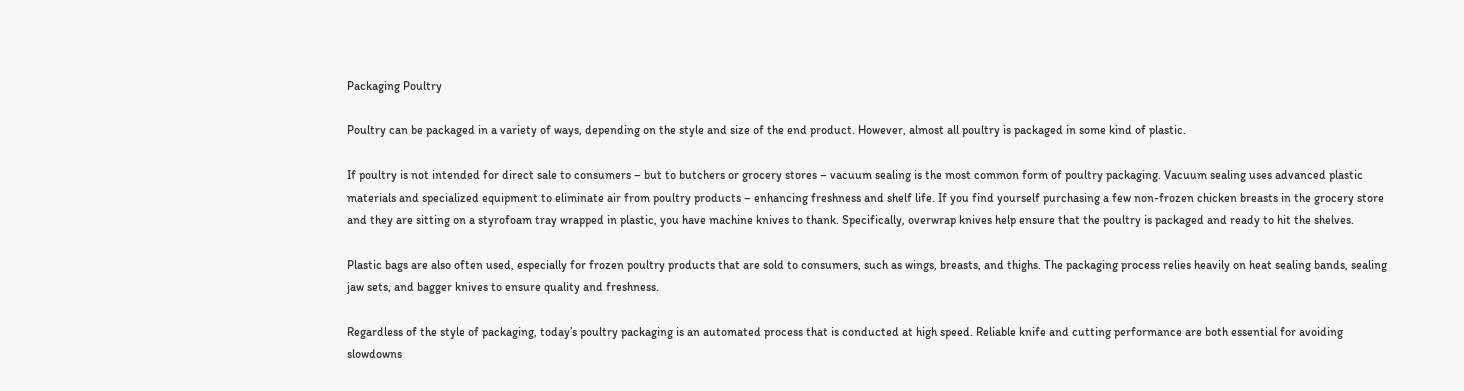Packaging Poultry

Poultry can be packaged in a variety of ways, depending on the style and size of the end product. However, almost all poultry is packaged in some kind of plastic.

If poultry is not intended for direct sale to consumers – but to butchers or grocery stores – vacuum sealing is the most common form of poultry packaging. Vacuum sealing uses advanced plastic materials and specialized equipment to eliminate air from poultry products – enhancing freshness and shelf life. If you find yourself purchasing a few non-frozen chicken breasts in the grocery store and they are sitting on a styrofoam tray wrapped in plastic, you have machine knives to thank. Specifically, overwrap knives help ensure that the poultry is packaged and ready to hit the shelves.

Plastic bags are also often used, especially for frozen poultry products that are sold to consumers, such as wings, breasts, and thighs. The packaging process relies heavily on heat sealing bands, sealing jaw sets, and bagger knives to ensure quality and freshness.

Regardless of the style of packaging, today’s poultry packaging is an automated process that is conducted at high speed. Reliable knife and cutting performance are both essential for avoiding slowdowns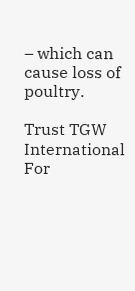– which can cause loss of poultry.

Trust TGW International For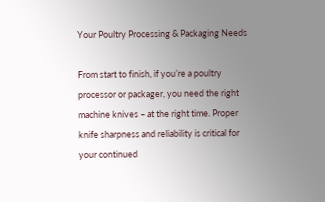Your Poultry Processing & Packaging Needs

From start to finish, if you’re a poultry processor or packager, you need the right machine knives – at the right time. Proper knife sharpness and reliability is critical for your continued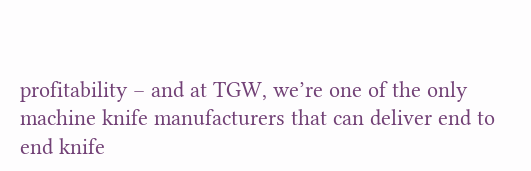profitability – and at TGW, we’re one of the only machine knife manufacturers that can deliver end to end knife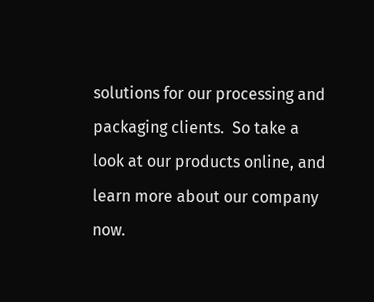solutions for our processing and packaging clients.  So take a look at our products online, and learn more about our company now.